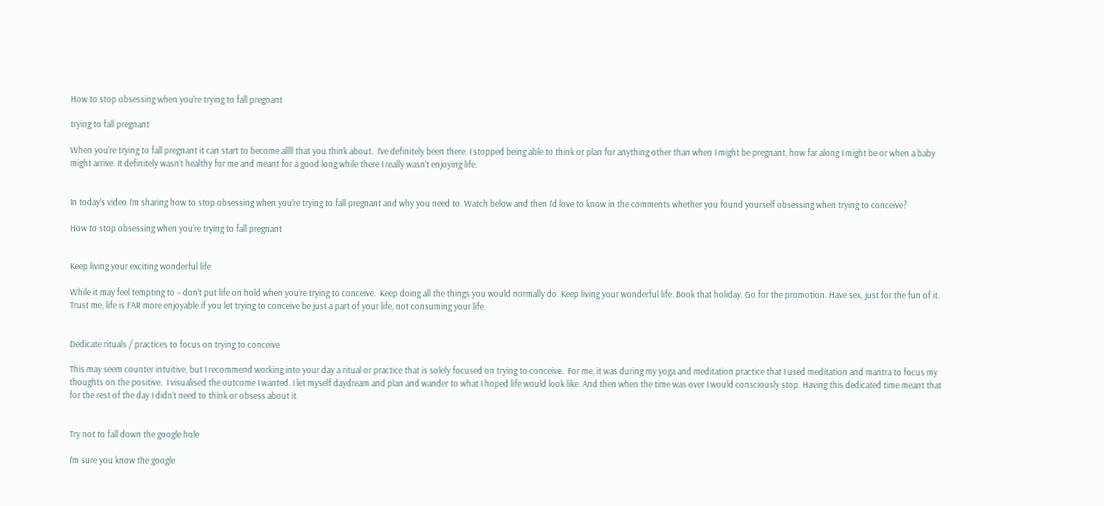How to stop obsessing when you’re trying to fall pregnant

trying to fall pregnant

When you’re trying to fall pregnant it can start to become allll that you think about.  I’ve definitely been there. I stopped being able to think or plan for anything other than when I might be pregnant, how far along I might be or when a baby might arrive. It definitely wasn’t healthy for me and meant for a good long while there I really wasn’t enjoying life.


In today’s video I’m sharing how to stop obsessing when you’re trying to fall pregnant and why you need to. Watch below and then I’d love to know in the comments whether you found yourself obsessing when trying to conceive?

How to stop obsessing when you’re trying to fall pregnant


Keep living your exciting wonderful life

While it may feel tempting to – don’t put life on hold when you’re trying to conceive.  Keep doing all the things you would normally do. Keep living your wonderful life. Book that holiday. Go for the promotion. Have sex, just for the fun of it. Trust me, life is FAR more enjoyable if you let trying to conceive be just a part of your life, not consuming your life.


Dedicate rituals / practices to focus on trying to conceive

This may seem counter intuitive, but I recommend working into your day a ritual or practice that is solely focused on trying to conceive.  For me, it was during my yoga and meditation practice that I used meditation and mantra to focus my thoughts on the positive.  I visualised the outcome I wanted. I let myself daydream and plan and wander to what I hoped life would look like. And then when the time was over I would consciously stop. Having this dedicated time meant that for the rest of the day I didn’t need to think or obsess about it.


Try not to fall down the google hole

I’m sure you know the google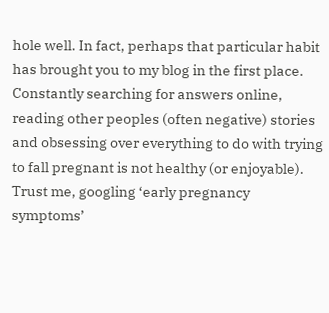hole well. In fact, perhaps that particular habit has brought you to my blog in the first place. Constantly searching for answers online, reading other peoples (often negative) stories and obsessing over everything to do with trying to fall pregnant is not healthy (or enjoyable).  Trust me, googling ‘early pregnancy symptoms’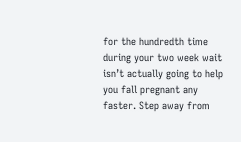for the hundredth time during your two week wait isn’t actually going to help you fall pregnant any faster. Step away from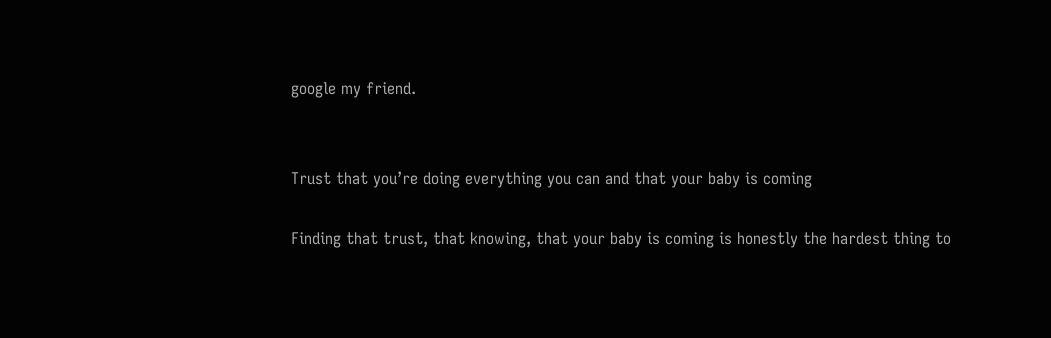google my friend.


Trust that you’re doing everything you can and that your baby is coming

Finding that trust, that knowing, that your baby is coming is honestly the hardest thing to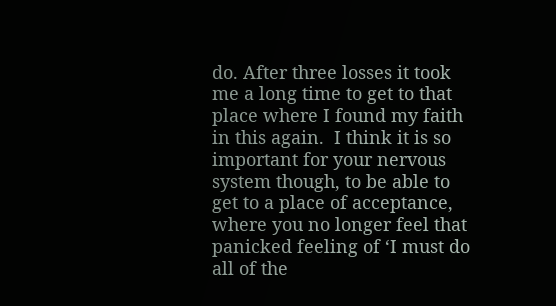do. After three losses it took me a long time to get to that place where I found my faith in this again.  I think it is so important for your nervous system though, to be able to get to a place of acceptance, where you no longer feel that panicked feeling of ‘I must do all of the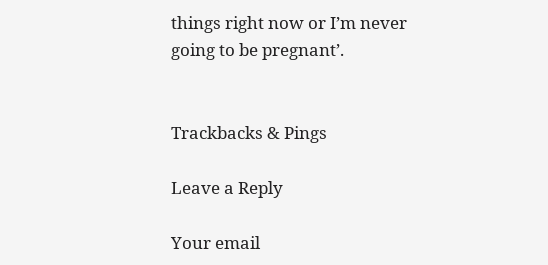things right now or I’m never going to be pregnant’.


Trackbacks & Pings

Leave a Reply

Your email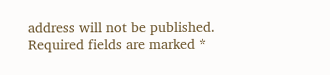address will not be published. Required fields are marked *